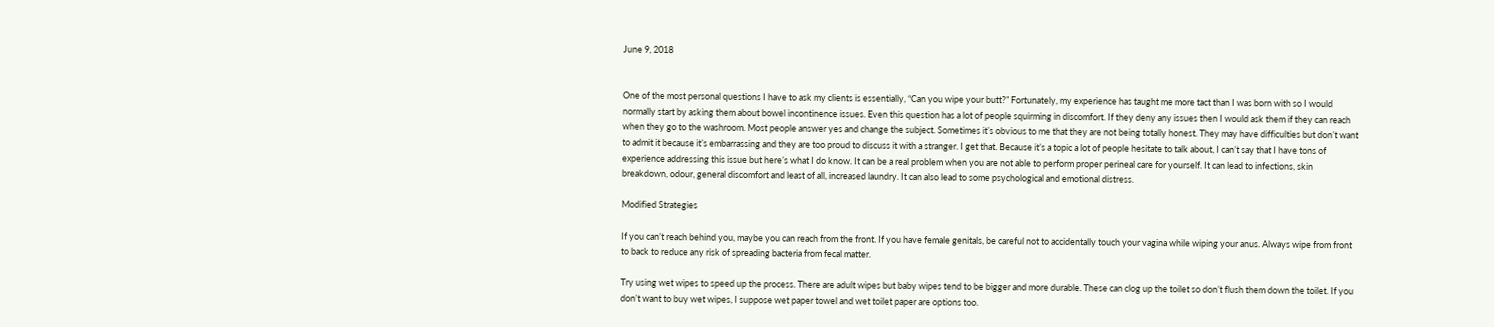June 9, 2018


One of the most personal questions I have to ask my clients is essentially, “Can you wipe your butt?” Fortunately, my experience has taught me more tact than I was born with so I would normally start by asking them about bowel incontinence issues. Even this question has a lot of people squirming in discomfort. If they deny any issues then I would ask them if they can reach when they go to the washroom. Most people answer yes and change the subject. Sometimes it’s obvious to me that they are not being totally honest. They may have difficulties but don’t want to admit it because it’s embarrassing and they are too proud to discuss it with a stranger. I get that. Because it’s a topic a lot of people hesitate to talk about, I can’t say that I have tons of experience addressing this issue but here’s what I do know. It can be a real problem when you are not able to perform proper perineal care for yourself. It can lead to infections, skin breakdown, odour, general discomfort and least of all, increased laundry. It can also lead to some psychological and emotional distress.

Modified Strategies

If you can’t reach behind you, maybe you can reach from the front. If you have female genitals, be careful not to accidentally touch your vagina while wiping your anus. Always wipe from front to back to reduce any risk of spreading bacteria from fecal matter.

Try using wet wipes to speed up the process. There are adult wipes but baby wipes tend to be bigger and more durable. These can clog up the toilet so don’t flush them down the toilet. If you don’t want to buy wet wipes, I suppose wet paper towel and wet toilet paper are options too.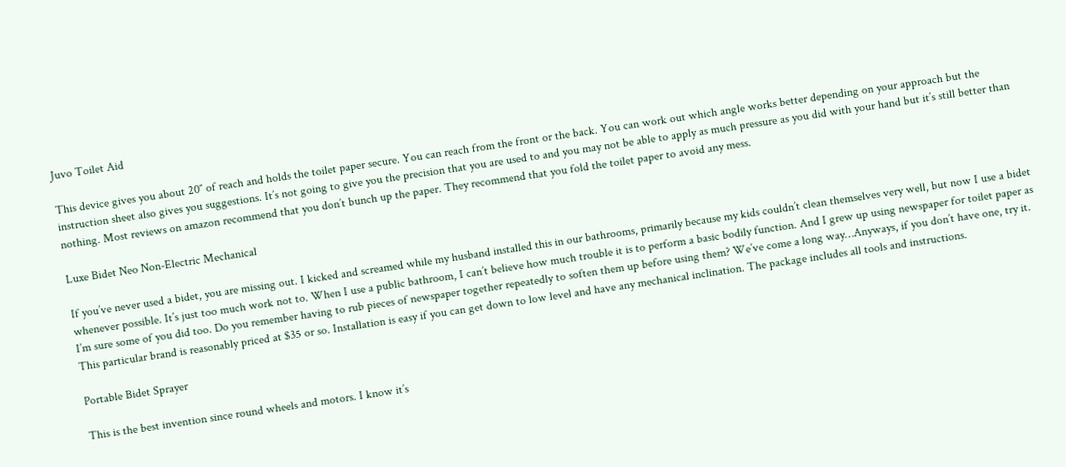Juvo Toilet Aid

This device gives you about 20″ of reach and holds the toilet paper secure. You can reach from the front or the back. You can work out which angle works better depending on your approach but the instruction sheet also gives you suggestions. It’s not going to give you the precision that you are used to and you may not be able to apply as much pressure as you did with your hand but it’s still better than nothing. Most reviews on amazon recommend that you don’t bunch up the paper. They recommend that you fold the toilet paper to avoid any mess.

Luxe Bidet Neo Non-Electric Mechanical

If you’ve never used a bidet, you are missing out. I kicked and screamed while my husband installed this in our bathrooms, primarily because my kids couldn’t clean themselves very well, but now I use a bidet whenever possible. It’s just too much work not to. When I use a public bathroom, I can’t believe how much trouble it is to perform a basic bodily function. And I grew up using newspaper for toilet paper as I’m sure some of you did too. Do you remember having to rub pieces of newspaper together repeatedly to soften them up before using them? We’ve come a long way…Anyways, if you don’t have one, try it. This particular brand is reasonably priced at $35 or so. Installation is easy if you can get down to low level and have any mechanical inclination. The package includes all tools and instructions.

Portable Bidet Sprayer

This is the best invention since round wheels and motors. I know it’s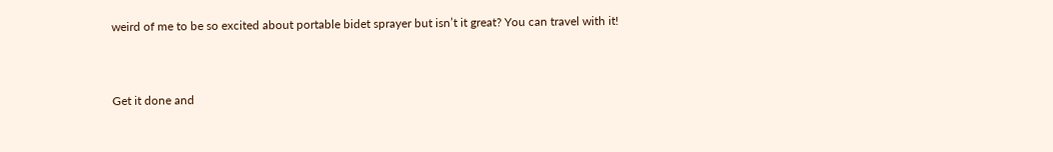weird of me to be so excited about portable bidet sprayer but isn’t it great? You can travel with it!


Get it done and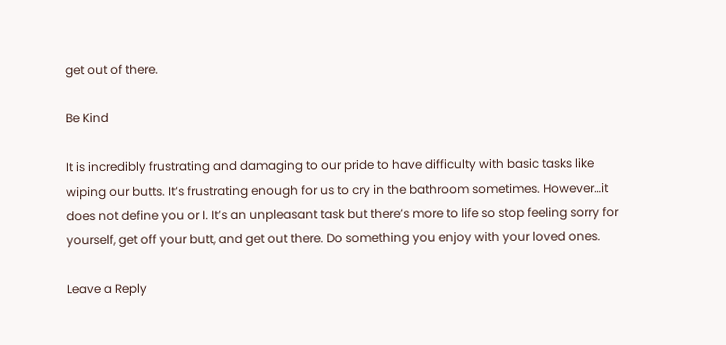get out of there.

Be Kind

It is incredibly frustrating and damaging to our pride to have difficulty with basic tasks like wiping our butts. It’s frustrating enough for us to cry in the bathroom sometimes. However…it does not define you or I. It’s an unpleasant task but there’s more to life so stop feeling sorry for yourself, get off your butt, and get out there. Do something you enjoy with your loved ones.

Leave a Reply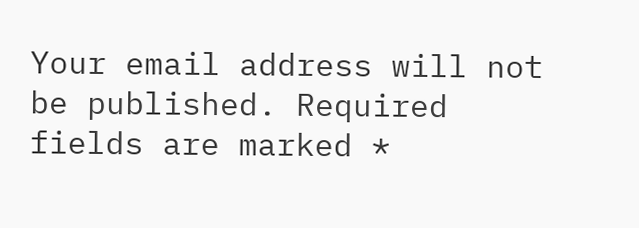Your email address will not be published. Required fields are marked *